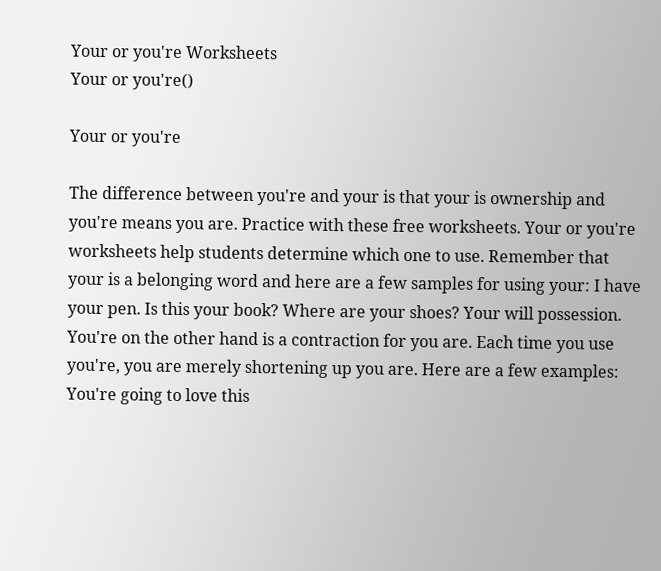Your or you're Worksheets
Your or you're()

Your or you're

The difference between you're and your is that your is ownership and you're means you are. Practice with these free worksheets. Your or you're worksheets help students determine which one to use. Remember that your is a belonging word and here are a few samples for using your: I have your pen. Is this your book? Where are your shoes? Your will possession. You're on the other hand is a contraction for you are. Each time you use you're, you are merely shortening up you are. Here are a few examples: You're going to love this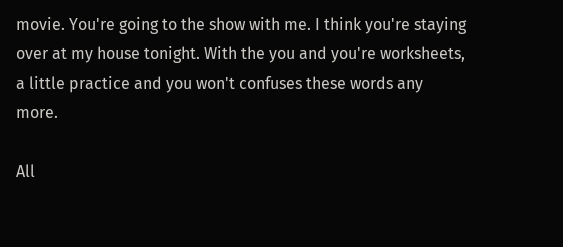movie. You're going to the show with me. I think you're staying over at my house tonight. With the you and you're worksheets, a little practice and you won't confuses these words any more.

All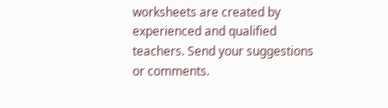worksheets are created by experienced and qualified teachers. Send your suggestions or comments.